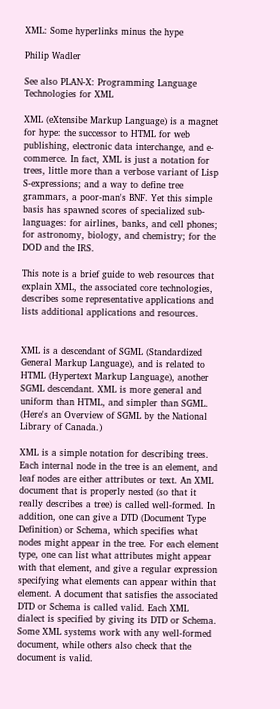XML: Some hyperlinks minus the hype

Philip Wadler

See also PLAN-X: Programming Language Technologies for XML

XML (eXtensibe Markup Language) is a magnet for hype: the successor to HTML for web publishing, electronic data interchange, and e-commerce. In fact, XML is just a notation for trees, little more than a verbose variant of Lisp S-expressions; and a way to define tree grammars, a poor-man's BNF. Yet this simple basis has spawned scores of specialized sub-languages: for airlines, banks, and cell phones; for astronomy, biology, and chemistry; for the DOD and the IRS.

This note is a brief guide to web resources that explain XML, the associated core technologies, describes some representative applications and lists additional applications and resources.


XML is a descendant of SGML (Standardized General Markup Language), and is related to HTML (Hypertext Markup Language), another SGML descendant. XML is more general and uniform than HTML, and simpler than SGML. (Here's an Overview of SGML by the National Library of Canada.)

XML is a simple notation for describing trees. Each internal node in the tree is an element, and leaf nodes are either attributes or text. An XML document that is properly nested (so that it really describes a tree) is called well-formed. In addition, one can give a DTD (Document Type Definition) or Schema, which specifies what nodes might appear in the tree. For each element type, one can list what attributes might appear with that element, and give a regular expression specifying what elements can appear within that element. A document that satisfies the associated DTD or Schema is called valid. Each XML dialect is specified by giving its DTD or Schema. Some XML systems work with any well-formed document, while others also check that the document is valid.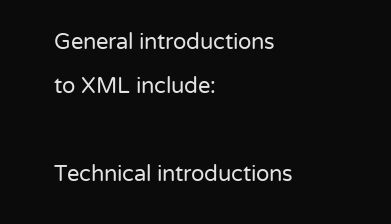General introductions to XML include:

Technical introductions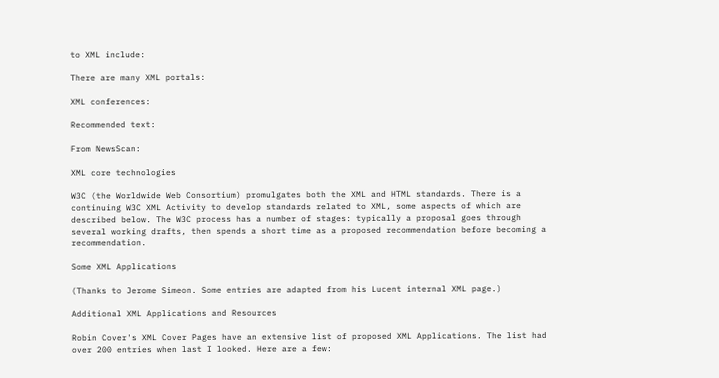to XML include:

There are many XML portals:

XML conferences:

Recommended text:

From NewsScan:

XML core technologies

W3C (the Worldwide Web Consortium) promulgates both the XML and HTML standards. There is a continuing W3C XML Activity to develop standards related to XML, some aspects of which are described below. The W3C process has a number of stages: typically a proposal goes through several working drafts, then spends a short time as a proposed recommendation before becoming a recommendation.

Some XML Applications

(Thanks to Jerome Simeon. Some entries are adapted from his Lucent internal XML page.)

Additional XML Applications and Resources

Robin Cover's XML Cover Pages have an extensive list of proposed XML Applications. The list had over 200 entries when last I looked. Here are a few: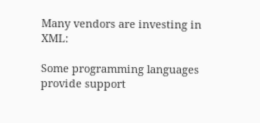Many vendors are investing in XML:

Some programming languages provide support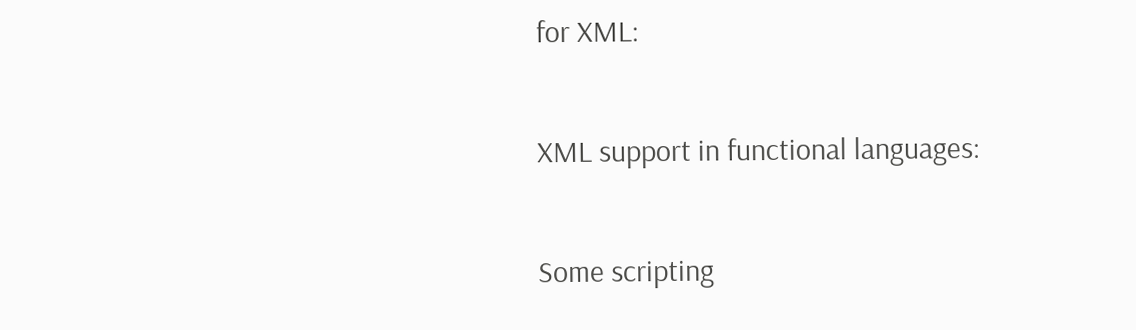for XML:

XML support in functional languages:

Some scripting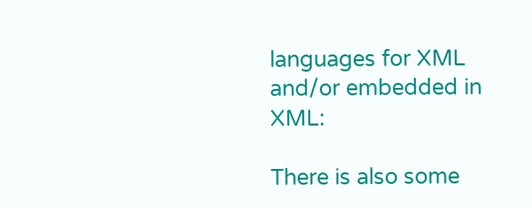languages for XML and/or embedded in XML:

There is also some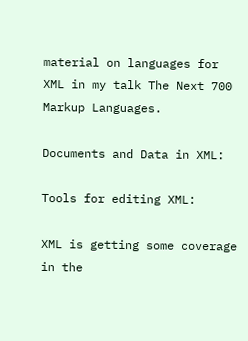material on languages for XML in my talk The Next 700 Markup Languages.

Documents and Data in XML:

Tools for editing XML:

XML is getting some coverage in the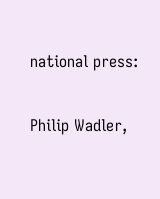national press:

Philip Wadler,